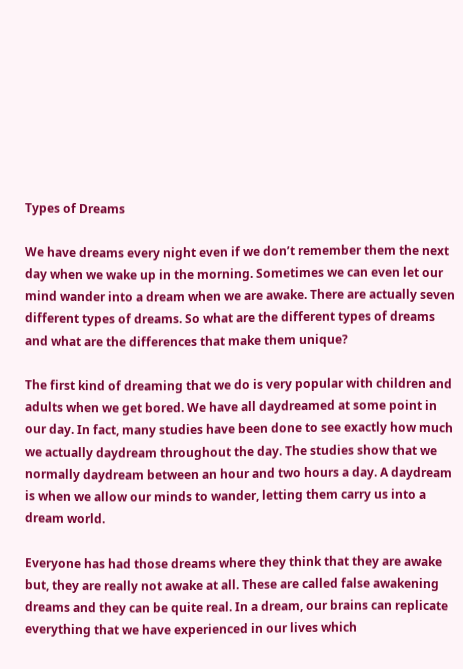Types of Dreams

We have dreams every night even if we don’t remember them the next day when we wake up in the morning. Sometimes we can even let our mind wander into a dream when we are awake. There are actually seven different types of dreams. So what are the different types of dreams and what are the differences that make them unique?

The first kind of dreaming that we do is very popular with children and adults when we get bored. We have all daydreamed at some point in our day. In fact, many studies have been done to see exactly how much we actually daydream throughout the day. The studies show that we normally daydream between an hour and two hours a day. A daydream is when we allow our minds to wander, letting them carry us into a dream world.

Everyone has had those dreams where they think that they are awake but, they are really not awake at all. These are called false awakening dreams and they can be quite real. In a dream, our brains can replicate everything that we have experienced in our lives which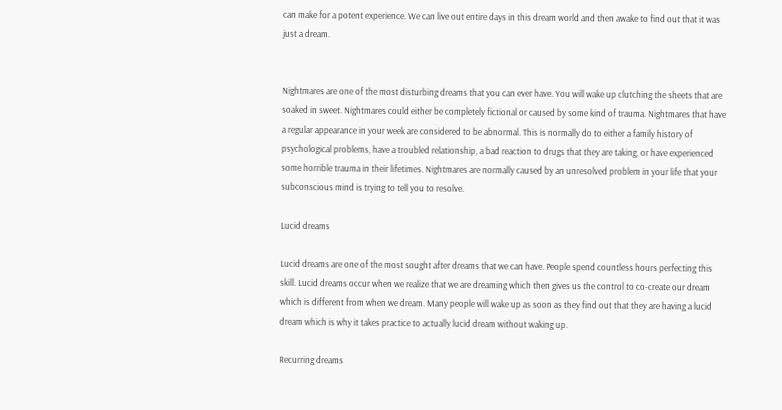can make for a potent experience. We can live out entire days in this dream world and then awake to find out that it was just a dream.


Nightmares are one of the most disturbing dreams that you can ever have. You will wake up clutching the sheets that are soaked in sweet. Nightmares could either be completely fictional or caused by some kind of trauma. Nightmares that have a regular appearance in your week are considered to be abnormal. This is normally do to either a family history of psychological problems, have a troubled relationship, a bad reaction to drugs that they are taking, or have experienced some horrible trauma in their lifetimes. Nightmares are normally caused by an unresolved problem in your life that your subconscious mind is trying to tell you to resolve.

Lucid dreams

Lucid dreams are one of the most sought after dreams that we can have. People spend countless hours perfecting this skill. Lucid dreams occur when we realize that we are dreaming which then gives us the control to co-create our dream which is different from when we dream. Many people will wake up as soon as they find out that they are having a lucid dream which is why it takes practice to actually lucid dream without waking up.

Recurring dreams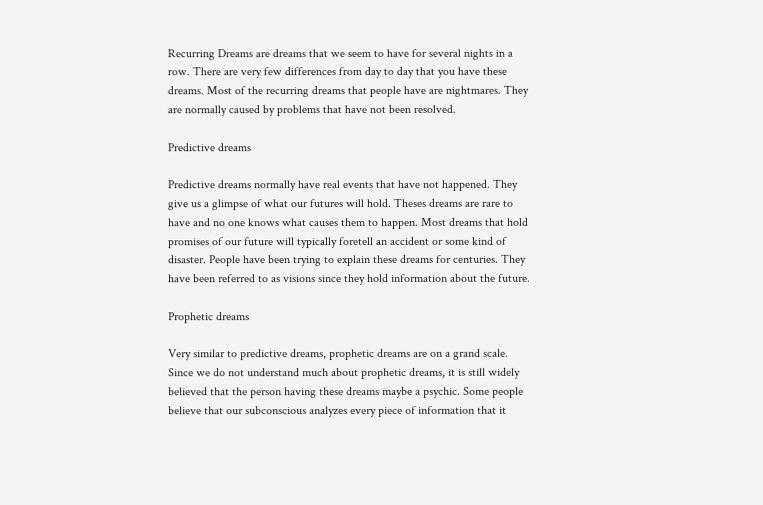Recurring Dreams are dreams that we seem to have for several nights in a row. There are very few differences from day to day that you have these dreams. Most of the recurring dreams that people have are nightmares. They are normally caused by problems that have not been resolved.

Predictive dreams

Predictive dreams normally have real events that have not happened. They give us a glimpse of what our futures will hold. Theses dreams are rare to have and no one knows what causes them to happen. Most dreams that hold promises of our future will typically foretell an accident or some kind of disaster. People have been trying to explain these dreams for centuries. They have been referred to as visions since they hold information about the future.

Prophetic dreams

Very similar to predictive dreams, prophetic dreams are on a grand scale. Since we do not understand much about prophetic dreams, it is still widely believed that the person having these dreams maybe a psychic. Some people believe that our subconscious analyzes every piece of information that it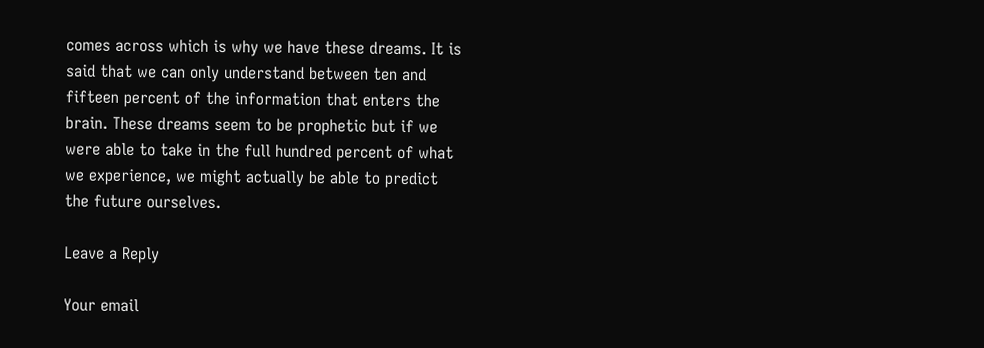comes across which is why we have these dreams. It is said that we can only understand between ten and fifteen percent of the information that enters the brain. These dreams seem to be prophetic but if we were able to take in the full hundred percent of what we experience, we might actually be able to predict the future ourselves.

Leave a Reply

Your email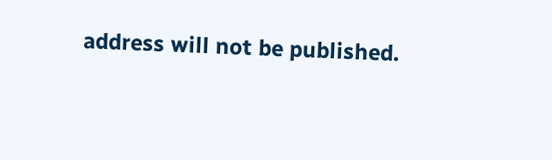address will not be published.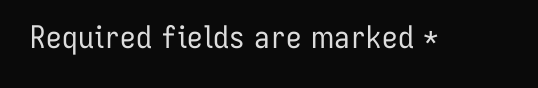Required fields are marked *